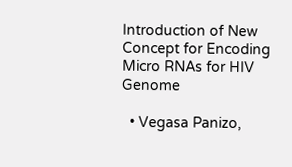Introduction of New Concept for Encoding Micro RNAs for HIV Genome

  • Vegasa Panizo,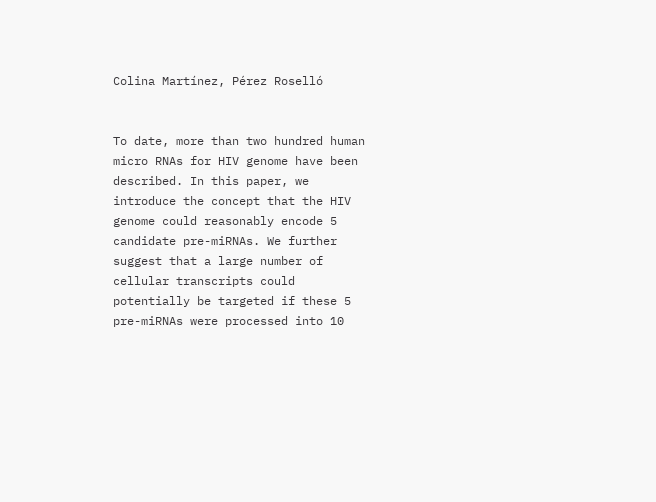Colina Martínez, Pérez Roselló


To date, more than two hundred human micro RNAs for HIV genome have been described. In this paper, we introduce the concept that the HIV genome could reasonably encode 5 candidate pre-miRNAs. We further suggest that a large number of cellular transcripts could potentially be targeted if these 5 pre-miRNAs were processed into 10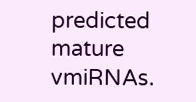predicted mature vmiRNAs.